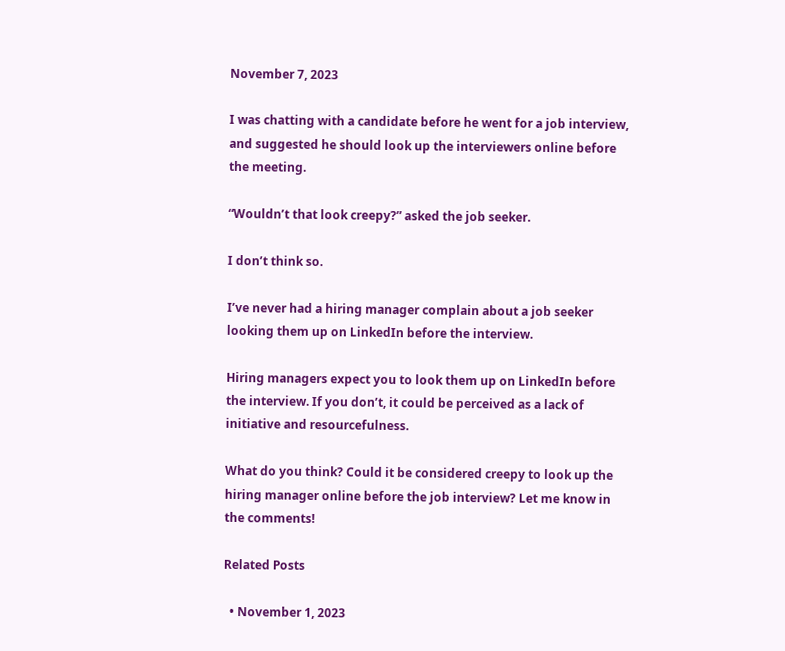November 7, 2023

I was chatting with a candidate before he went for a job interview, and suggested he should look up the interviewers online before the meeting.

“Wouldn’t that look creepy?” asked the job seeker.

I don’t think so.

I’ve never had a hiring manager complain about a job seeker looking them up on LinkedIn before the interview.

Hiring managers expect you to look them up on LinkedIn before the interview. If you don’t, it could be perceived as a lack of initiative and resourcefulness.

What do you think? Could it be considered creepy to look up the hiring manager online before the job interview? Let me know in the comments!

Related Posts

  • November 1, 2023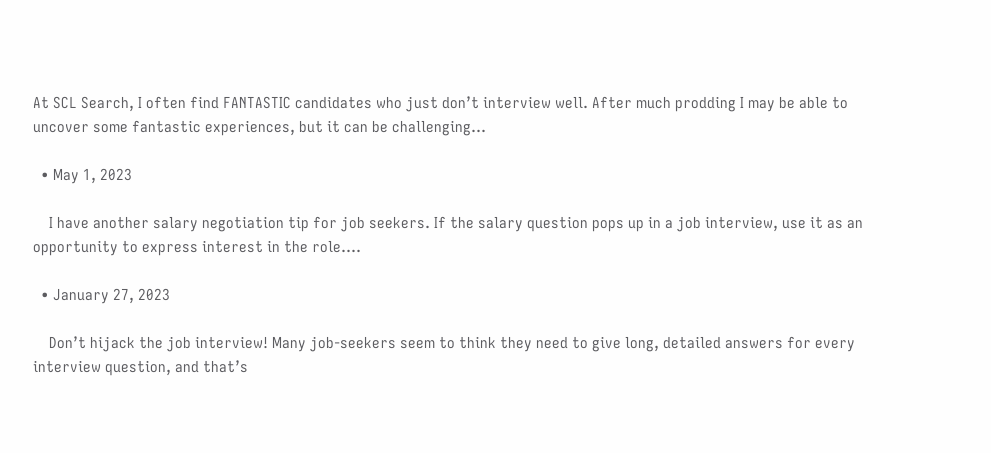At SCL Search, I often find FANTASTIC candidates who just don’t interview well. After much prodding I may be able to uncover some fantastic experiences, but it can be challenging...

  • May 1, 2023

    I have another salary negotiation tip for job seekers. If the salary question pops up in a job interview, use it as an opportunity to express interest in the role....

  • January 27, 2023

    Don’t hijack the job interview! Many job-seekers seem to think they need to give long, detailed answers for every interview question, and that’s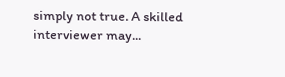simply not true. A skilled interviewer may...